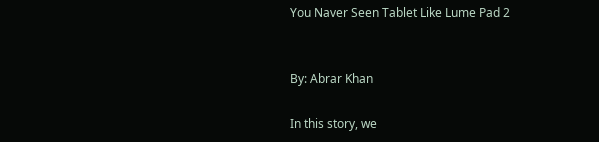You Naver Seen Tablet Like Lume Pad 2


By: Abrar Khan

In this story, we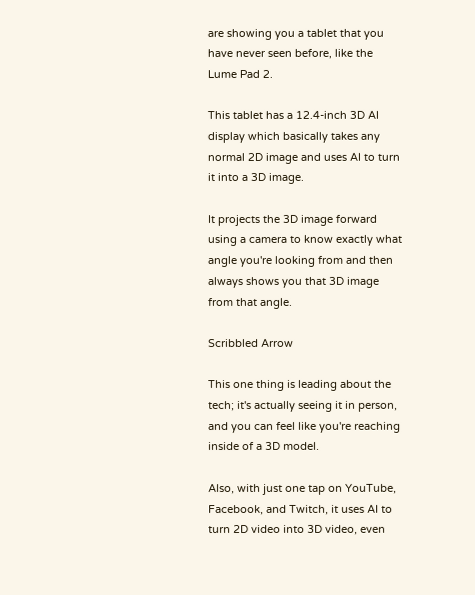are showing you a tablet that you have never seen before, like the Lume Pad 2.

This tablet has a 12.4-inch 3D AI display which basically takes any normal 2D image and uses AI to turn it into a 3D image.

It projects the 3D image forward using a camera to know exactly what angle you're looking from and then always shows you that 3D image from that angle.

Scribbled Arrow

This one thing is leading about the tech; it's actually seeing it in person, and you can feel like you're reaching inside of a 3D model.

Also, with just one tap on YouTube, Facebook, and Twitch, it uses AI to turn 2D video into 3D video, even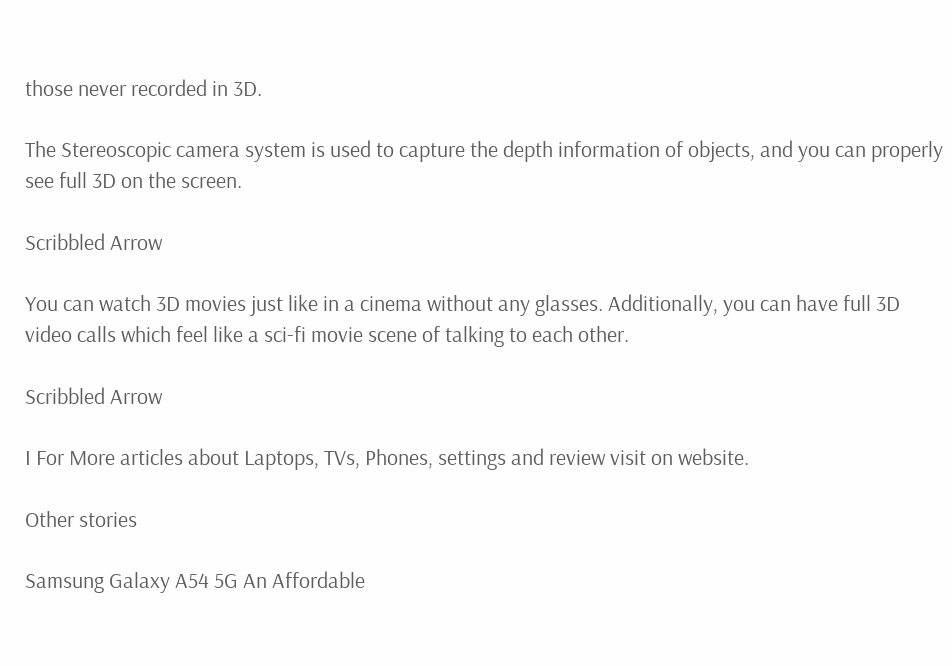those never recorded in 3D.

The Stereoscopic camera system is used to capture the depth information of objects, and you can properly see full 3D on the screen.

Scribbled Arrow

You can watch 3D movies just like in a cinema without any glasses. Additionally, you can have full 3D video calls which feel like a sci-fi movie scene of talking to each other.

Scribbled Arrow

I For More articles about Laptops, TVs, Phones, settings and review visit on website.

Other stories

Samsung Galaxy A54 5G An Affordable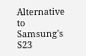Alternative to Samsung's S23